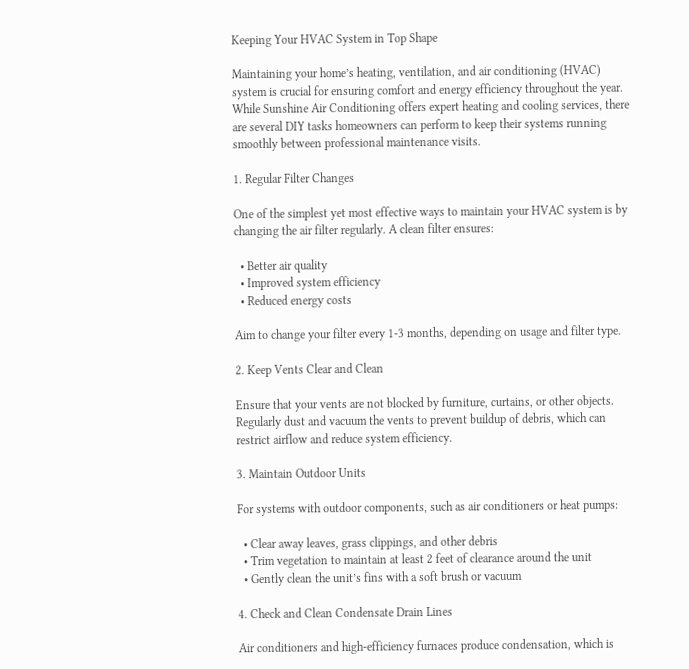Keeping Your HVAC System in Top Shape

Maintaining your home’s heating, ventilation, and air conditioning (HVAC) system is crucial for ensuring comfort and energy efficiency throughout the year. While Sunshine Air Conditioning offers expert heating and cooling services, there are several DIY tasks homeowners can perform to keep their systems running smoothly between professional maintenance visits.

1. Regular Filter Changes

One of the simplest yet most effective ways to maintain your HVAC system is by changing the air filter regularly. A clean filter ensures:

  • Better air quality
  • Improved system efficiency
  • Reduced energy costs

Aim to change your filter every 1-3 months, depending on usage and filter type.

2. Keep Vents Clear and Clean

Ensure that your vents are not blocked by furniture, curtains, or other objects. Regularly dust and vacuum the vents to prevent buildup of debris, which can restrict airflow and reduce system efficiency.

3. Maintain Outdoor Units

For systems with outdoor components, such as air conditioners or heat pumps:

  • Clear away leaves, grass clippings, and other debris
  • Trim vegetation to maintain at least 2 feet of clearance around the unit
  • Gently clean the unit’s fins with a soft brush or vacuum

4. Check and Clean Condensate Drain Lines

Air conditioners and high-efficiency furnaces produce condensation, which is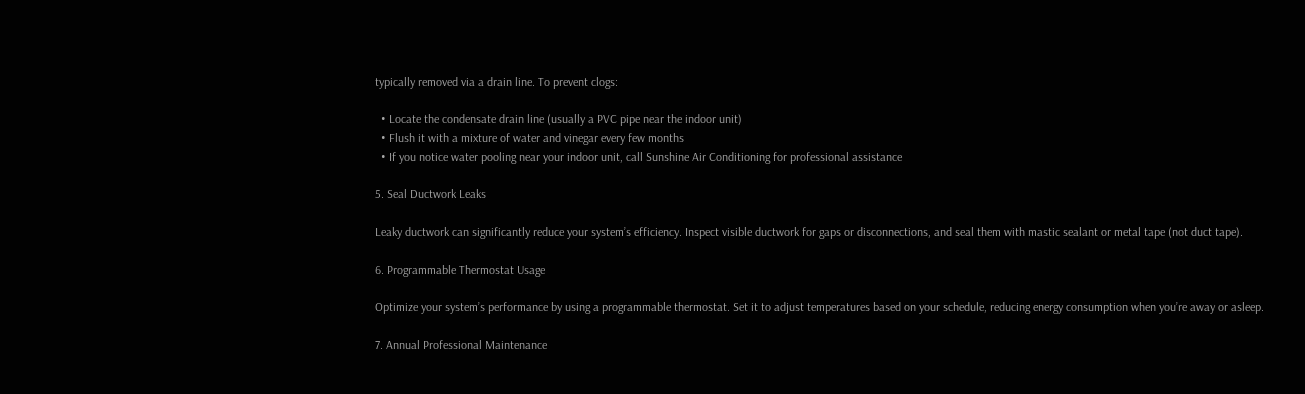typically removed via a drain line. To prevent clogs:

  • Locate the condensate drain line (usually a PVC pipe near the indoor unit)
  • Flush it with a mixture of water and vinegar every few months
  • If you notice water pooling near your indoor unit, call Sunshine Air Conditioning for professional assistance

5. Seal Ductwork Leaks

Leaky ductwork can significantly reduce your system’s efficiency. Inspect visible ductwork for gaps or disconnections, and seal them with mastic sealant or metal tape (not duct tape).

6. Programmable Thermostat Usage

Optimize your system’s performance by using a programmable thermostat. Set it to adjust temperatures based on your schedule, reducing energy consumption when you’re away or asleep.

7. Annual Professional Maintenance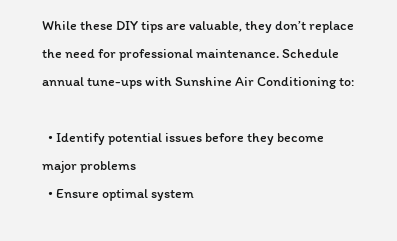While these DIY tips are valuable, they don’t replace the need for professional maintenance. Schedule annual tune-ups with Sunshine Air Conditioning to:

  • Identify potential issues before they become major problems
  • Ensure optimal system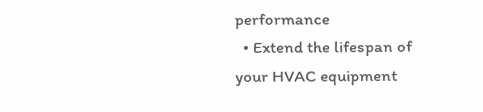performance
  • Extend the lifespan of your HVAC equipment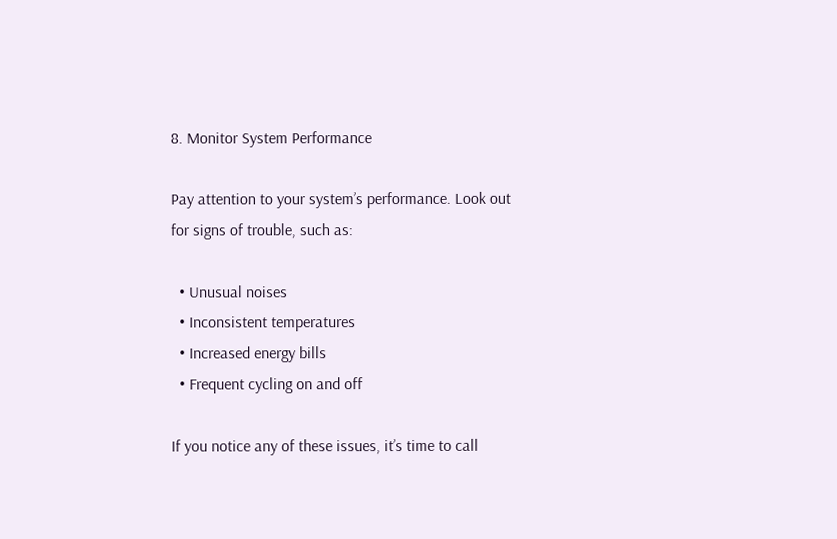8. Monitor System Performance

Pay attention to your system’s performance. Look out for signs of trouble, such as:

  • Unusual noises
  • Inconsistent temperatures
  • Increased energy bills
  • Frequent cycling on and off

If you notice any of these issues, it’s time to call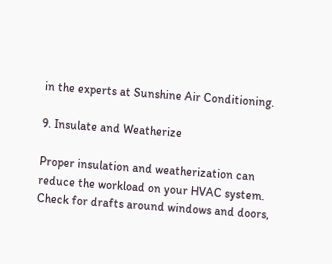in the experts at Sunshine Air Conditioning.

9. Insulate and Weatherize

Proper insulation and weatherization can reduce the workload on your HVAC system. Check for drafts around windows and doors,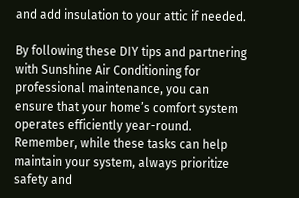and add insulation to your attic if needed.

By following these DIY tips and partnering with Sunshine Air Conditioning for professional maintenance, you can ensure that your home’s comfort system operates efficiently year-round. Remember, while these tasks can help maintain your system, always prioritize safety and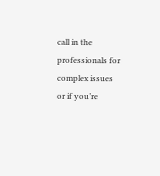call in the professionals for complex issues or if you’re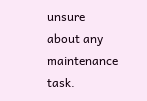unsure about any maintenance task.